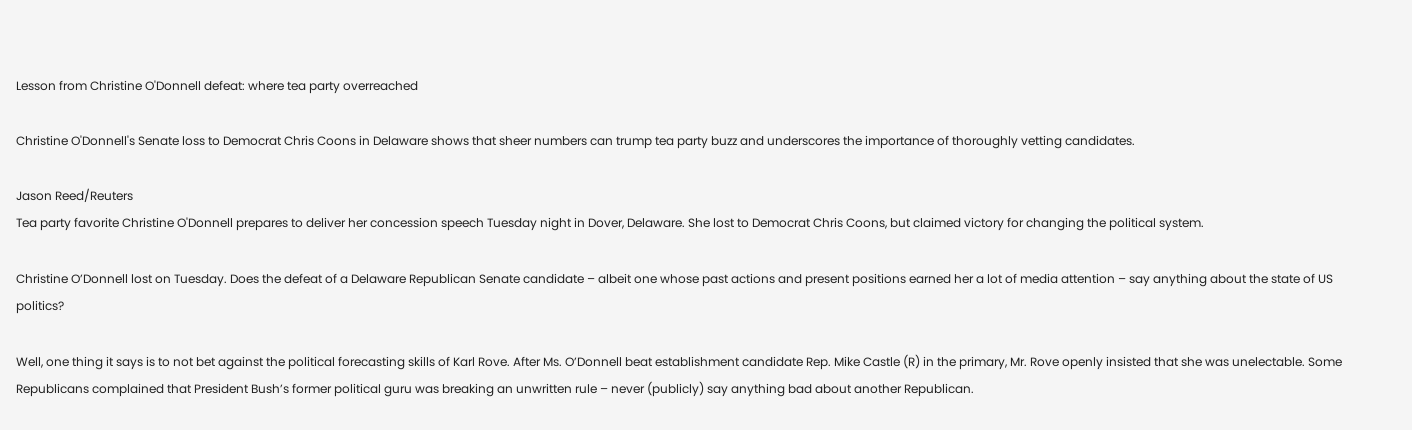Lesson from Christine O'Donnell defeat: where tea party overreached

Christine O'Donnell's Senate loss to Democrat Chris Coons in Delaware shows that sheer numbers can trump tea party buzz and underscores the importance of thoroughly vetting candidates.

Jason Reed/Reuters
Tea party favorite Christine O'Donnell prepares to deliver her concession speech Tuesday night in Dover, Delaware. She lost to Democrat Chris Coons, but claimed victory for changing the political system.

Christine O’Donnell lost on Tuesday. Does the defeat of a Delaware Republican Senate candidate – albeit one whose past actions and present positions earned her a lot of media attention – say anything about the state of US politics?

Well, one thing it says is to not bet against the political forecasting skills of Karl Rove. After Ms. O’Donnell beat establishment candidate Rep. Mike Castle (R) in the primary, Mr. Rove openly insisted that she was unelectable. Some Republicans complained that President Bush’s former political guru was breaking an unwritten rule – never (publicly) say anything bad about another Republican.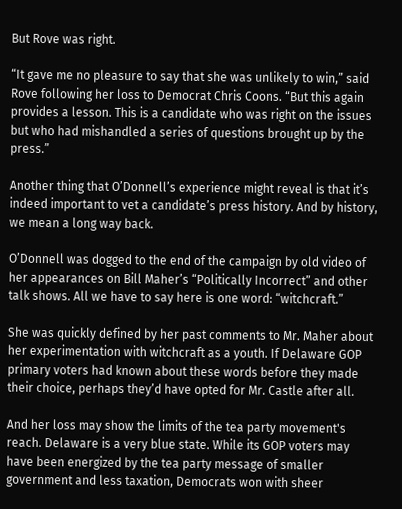But Rove was right.

“It gave me no pleasure to say that she was unlikely to win,” said Rove following her loss to Democrat Chris Coons. “But this again provides a lesson. This is a candidate who was right on the issues but who had mishandled a series of questions brought up by the press.”

Another thing that O’Donnell’s experience might reveal is that it’s indeed important to vet a candidate’s press history. And by history, we mean a long way back.

O’Donnell was dogged to the end of the campaign by old video of her appearances on Bill Maher’s “Politically Incorrect” and other talk shows. All we have to say here is one word: “witchcraft.”

She was quickly defined by her past comments to Mr. Maher about her experimentation with witchcraft as a youth. If Delaware GOP primary voters had known about these words before they made their choice, perhaps they’d have opted for Mr. Castle after all.

And her loss may show the limits of the tea party movement's reach. Delaware is a very blue state. While its GOP voters may have been energized by the tea party message of smaller government and less taxation, Democrats won with sheer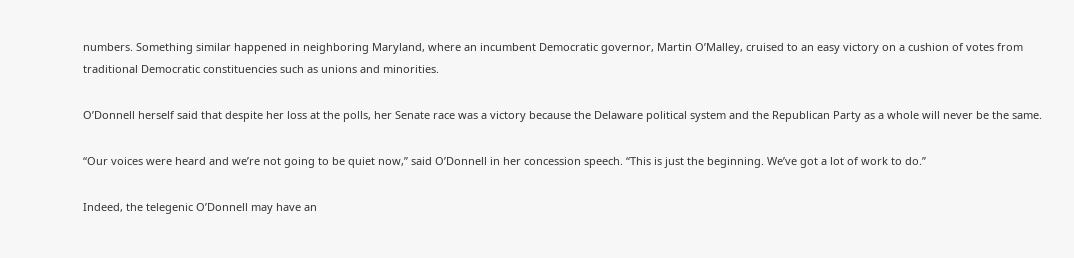numbers. Something similar happened in neighboring Maryland, where an incumbent Democratic governor, Martin O’Malley, cruised to an easy victory on a cushion of votes from traditional Democratic constituencies such as unions and minorities.

O’Donnell herself said that despite her loss at the polls, her Senate race was a victory because the Delaware political system and the Republican Party as a whole will never be the same.

“Our voices were heard and we’re not going to be quiet now,” said O’Donnell in her concession speech. “This is just the beginning. We’ve got a lot of work to do.”

Indeed, the telegenic O’Donnell may have an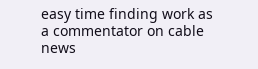easy time finding work as a commentator on cable news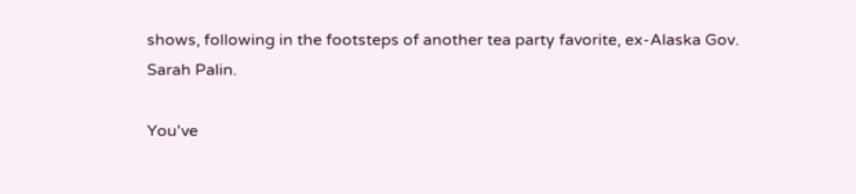shows, following in the footsteps of another tea party favorite, ex-Alaska Gov. Sarah Palin.

You've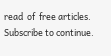read  of  free articles. Subscribe to continue.